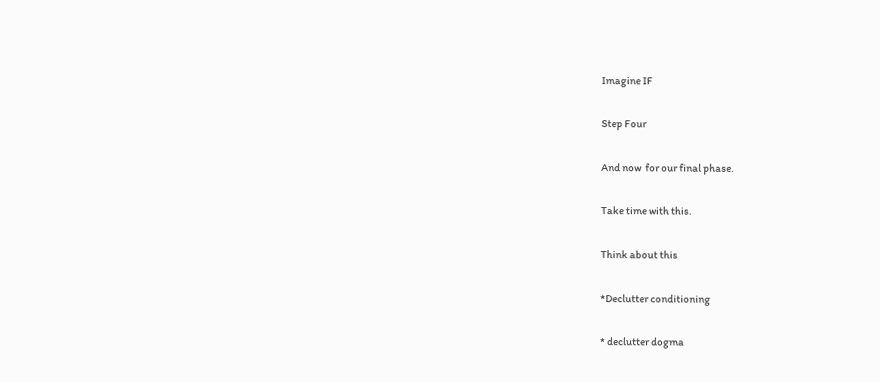Imagine IF

Step Four

And now  for our final phase.

Take time with this.

Think about this

*Declutter conditioning

* declutter dogma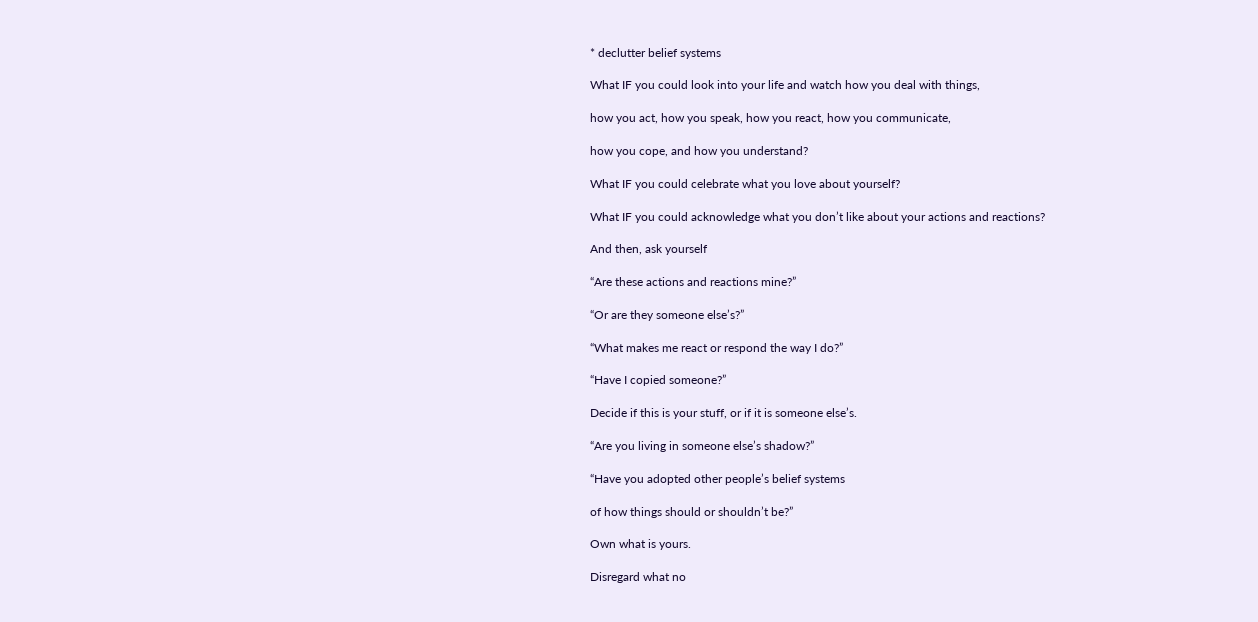* declutter belief systems

What IF you could look into your life and watch how you deal with things,

how you act, how you speak, how you react, how you communicate,

how you cope, and how you understand?

What IF you could celebrate what you love about yourself?

What IF you could acknowledge what you don’t like about your actions and reactions?

And then, ask yourself

“Are these actions and reactions mine?”

“Or are they someone else’s?”

“What makes me react or respond the way I do?”

“Have I copied someone?”

Decide if this is your stuff, or if it is someone else’s.

“Are you living in someone else’s shadow?”

“Have you adopted other people’s belief systems

of how things should or shouldn’t be?”

Own what is yours.

Disregard what no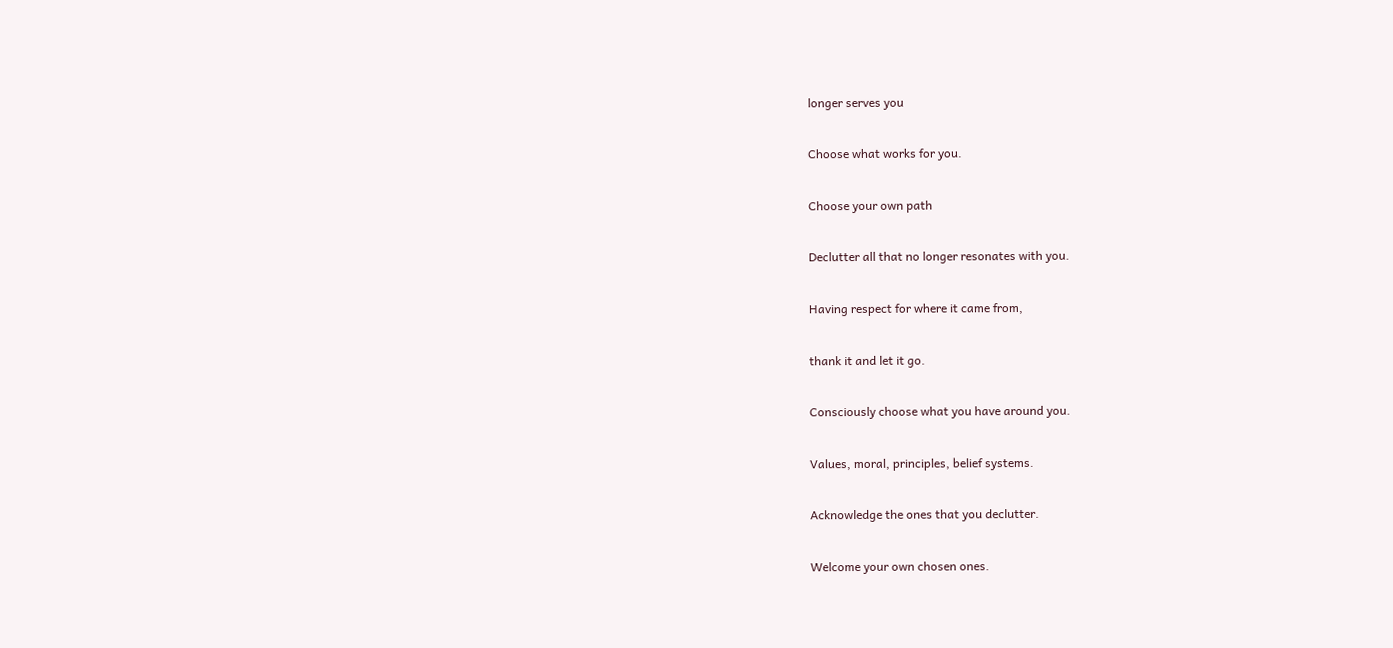longer serves you

Choose what works for you.

Choose your own path

Declutter all that no longer resonates with you.

Having respect for where it came from,

thank it and let it go.

Consciously choose what you have around you.

Values, moral, principles, belief systems.

Acknowledge the ones that you declutter.

Welcome your own chosen ones.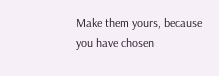Make them yours, because you have chosen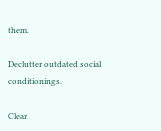them.

Declutter outdated social conditionings.

Clear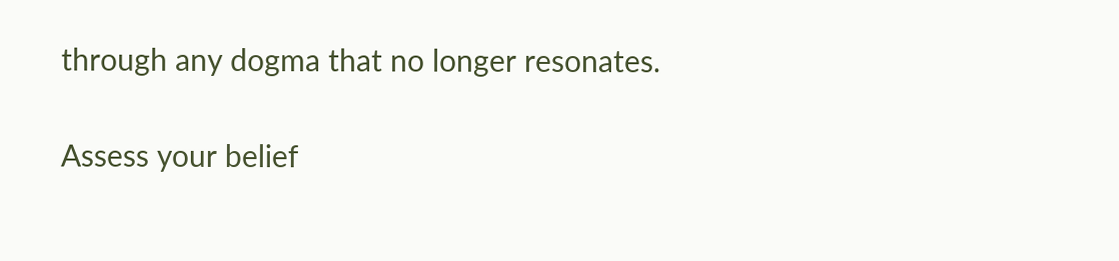through any dogma that no longer resonates.

Assess your belief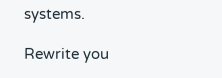systems.

Rewrite you